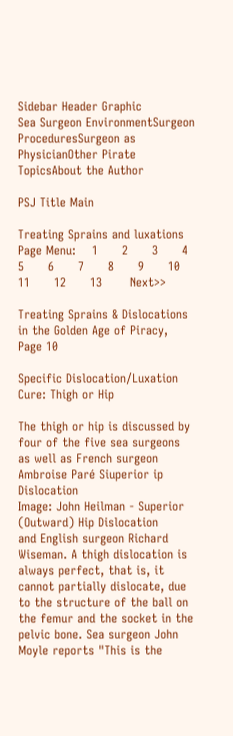Sidebar Header Graphic
Sea Surgeon EnvironmentSurgeon ProceduresSurgeon as PhysicianOther Pirate TopicsAbout the Author

PSJ Title Main

Treating Sprains and luxations Page Menu:    1      2      3      4      5      6      7      8      9      10      11      12      13       Next>>

Treating Sprains & Dislocations in the Golden Age of Piracy, Page 10

Specific Dislocation/Luxation Cure: Thigh or Hip

The thigh or hip is discussed by four of the five sea surgeons as well as French surgeon Ambroise Paré Siuperior ip Dislocation
Image: John Heilman - Superior (Outward) Hip Dislocation
and English surgeon Richard Wiseman. A thigh dislocation is always perfect, that is, it cannot partially dislocate, due to the structure of the ball on the femur and the socket in the pelvic bone. Sea surgeon John Moyle reports "This is the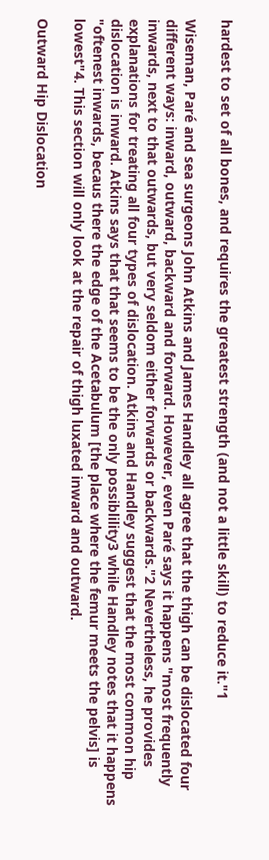hardest to set of all bones, and requires the greatest strength (and not a little skill) to reduce it."1

Wiseman, Paré and sea surgeons John Atkins and James Handley all agree that the thigh can be dislocated four different ways: inward, outward, backward and forward. However, even Paré says it happens "most frequently inwards, next to that outwards, but very seldom either forwards or backwards."2 Nevertheless, he provides explanations for treating all four types of dislocation. Atkins and Handley suggest that the most common hip dislocation is inward. Atkins says that that seems to be the only possiblility3 while Handley notes that it happens "oftenest inwards, becaus there the edge of the Acetabulum [the place where the femur meets the pelvis] is lowest"4. This section will only look at the repair of thigh luxated inward and outward.

Outward Hip Dislocation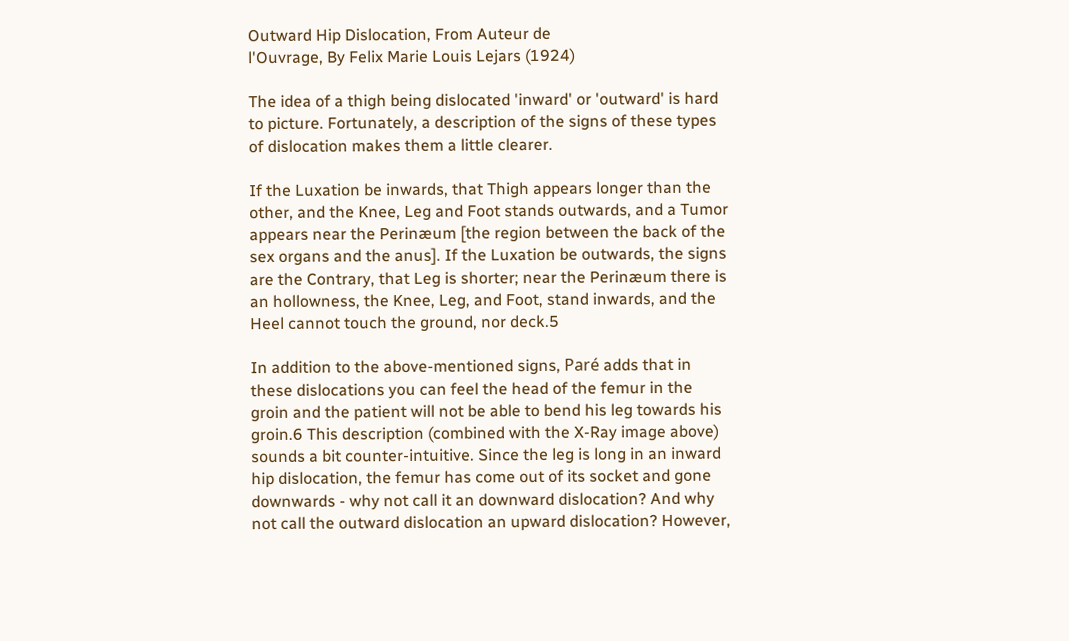Outward Hip Dislocation, From Auteur de
l'Ouvrage, By Felix Marie Louis Lejars (1924)

The idea of a thigh being dislocated 'inward' or 'outward' is hard to picture. Fortunately, a description of the signs of these types of dislocation makes them a little clearer.

If the Luxation be inwards, that Thigh appears longer than the other, and the Knee, Leg and Foot stands outwards, and a Tumor appears near the Perinæum [the region between the back of the sex organs and the anus]. If the Luxation be outwards, the signs are the Contrary, that Leg is shorter; near the Perinæum there is an hollowness, the Knee, Leg, and Foot, stand inwards, and the Heel cannot touch the ground, nor deck.5

In addition to the above-mentioned signs, Paré adds that in these dislocations you can feel the head of the femur in the groin and the patient will not be able to bend his leg towards his groin.6 This description (combined with the X-Ray image above) sounds a bit counter-intuitive. Since the leg is long in an inward hip dislocation, the femur has come out of its socket and gone downwards - why not call it an downward dislocation? And why not call the outward dislocation an upward dislocation? However,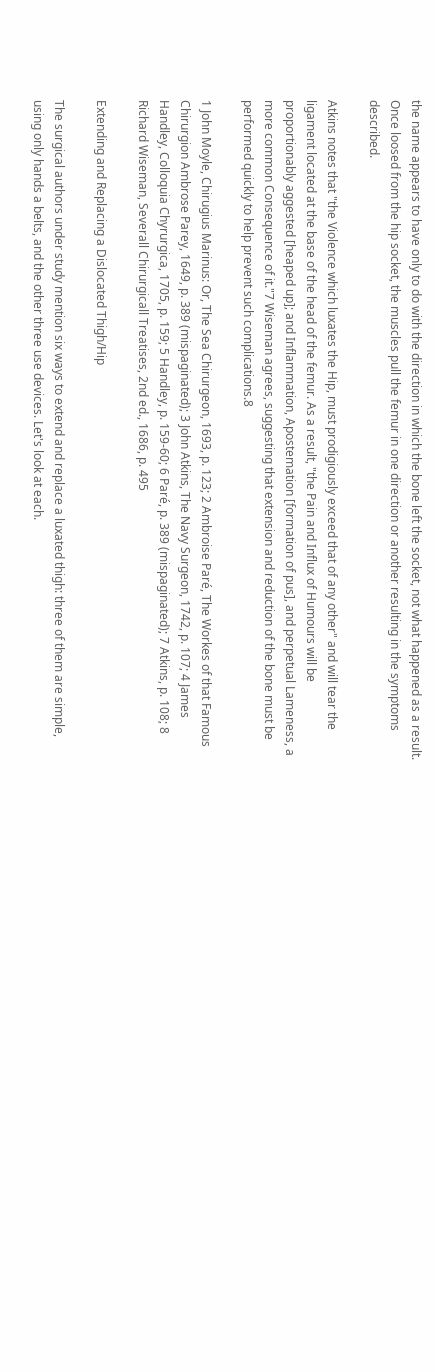the name appears to have only to do with the direction in which the bone left the socket, not what happened as a result. Once loosed from the hip socket, the muscles pull the femur in one direction or another resulting in the symptoms described.

Atkins notes that "the Violence which luxates the Hip, must prodigiously exceed that of any other" and will tear the ligament located at the base of the head of the femur. As a result, "the Pain and Influx of Humours will be proportionably aggested [heaped up]; and Inflammation, Apostemation [formation of pus], and perpetual Lameness, a more common Consequence of it."7 Wiseman agrees, suggesting that extension and reduction of the bone must be performed quickly to help prevent such complications.8

1 John Moyle, Chirugius Marinus: Or, The Sea Chirurgeon, 1693, p. 123; 2 Ambroise Paré, The Workes of that Famous Chirurgion Ambrose Parey, 1649, p. 389 (mispaginated); 3 John Atkins, The Navy Surgeon, 1742, p. 107; 4 James Handley, Colloquia Chyrurgica, 1705, p. 159; 5 Handley, p. 159-60; 6 Paré, p. 389 (mispaginated); 7 Atkins, p. 108; 8 Richard Wiseman, Severall Chirurgicall Treatises, 2nd ed., 1686, p. 495

Extending and Replacing a Dislocated Thigh/Hip

The surgical authors under study mention six ways to extend and replace a luxated thigh: three of them are simple, using only hands a belts, and the other three use devices. Let's look at each.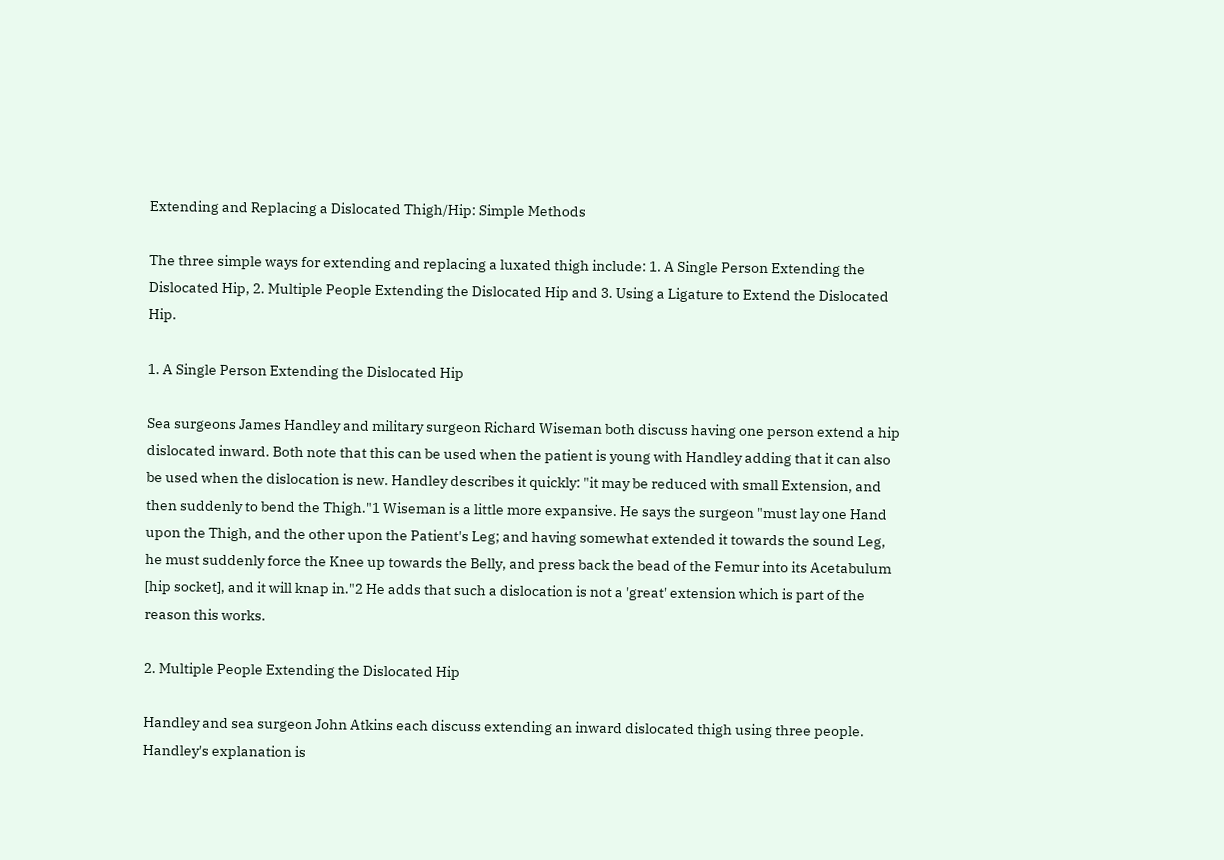Extending and Replacing a Dislocated Thigh/Hip: Simple Methods

The three simple ways for extending and replacing a luxated thigh include: 1. A Single Person Extending the Dislocated Hip, 2. Multiple People Extending the Dislocated Hip and 3. Using a Ligature to Extend the Dislocated Hip.

1. A Single Person Extending the Dislocated Hip

Sea surgeons James Handley and military surgeon Richard Wiseman both discuss having one person extend a hip dislocated inward. Both note that this can be used when the patient is young with Handley adding that it can also be used when the dislocation is new. Handley describes it quickly: "it may be reduced with small Extension, and then suddenly to bend the Thigh."1 Wiseman is a little more expansive. He says the surgeon "must lay one Hand upon the Thigh, and the other upon the Patient's Leg; and having somewhat extended it towards the sound Leg, he must suddenly force the Knee up towards the Belly, and press back the bead of the Femur into its Acetabulum [hip socket], and it will knap in."2 He adds that such a dislocation is not a 'great' extension which is part of the reason this works.

2. Multiple People Extending the Dislocated Hip

Handley and sea surgeon John Atkins each discuss extending an inward dislocated thigh using three people. Handley's explanation is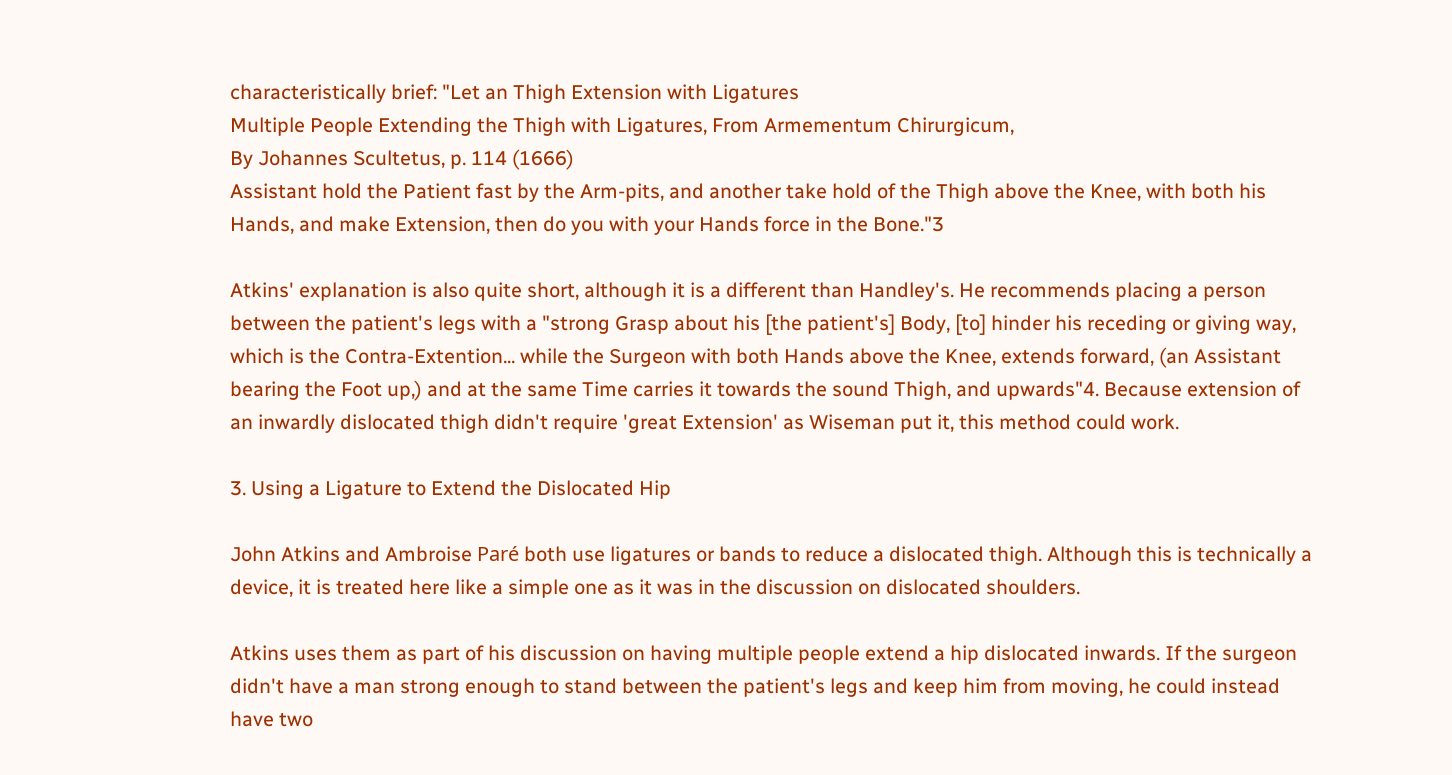characteristically brief: "Let an Thigh Extension with Ligatures
Multiple People Extending the Thigh with Ligatures, From Armementum Chirurgicum,
By Johannes Scultetus, p. 114 (1666)
Assistant hold the Patient fast by the Arm-pits, and another take hold of the Thigh above the Knee, with both his Hands, and make Extension, then do you with your Hands force in the Bone."3

Atkins' explanation is also quite short, although it is a different than Handley's. He recommends placing a person between the patient's legs with a "strong Grasp about his [the patient's] Body, [to] hinder his receding or giving way, which is the Contra-Extention... while the Surgeon with both Hands above the Knee, extends forward, (an Assistant bearing the Foot up,) and at the same Time carries it towards the sound Thigh, and upwards"4. Because extension of an inwardly dislocated thigh didn't require 'great Extension' as Wiseman put it, this method could work.

3. Using a Ligature to Extend the Dislocated Hip

John Atkins and Ambroise Paré both use ligatures or bands to reduce a dislocated thigh. Although this is technically a device, it is treated here like a simple one as it was in the discussion on dislocated shoulders.

Atkins uses them as part of his discussion on having multiple people extend a hip dislocated inwards. If the surgeon didn't have a man strong enough to stand between the patient's legs and keep him from moving, he could instead have two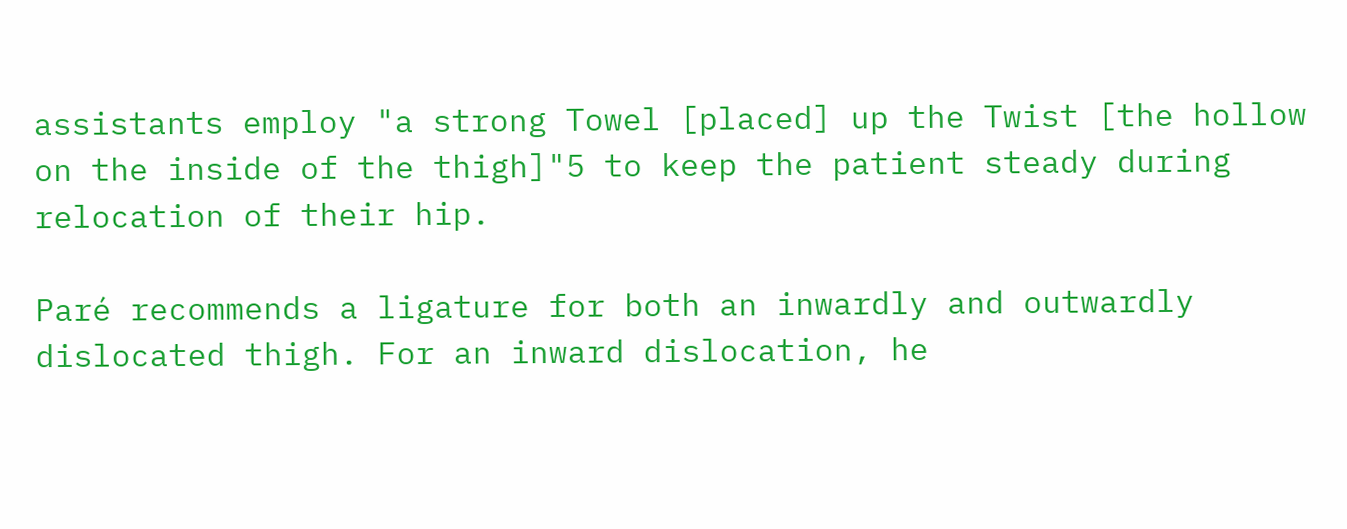assistants employ "a strong Towel [placed] up the Twist [the hollow on the inside of the thigh]"5 to keep the patient steady during relocation of their hip.

Paré recommends a ligature for both an inwardly and outwardly dislocated thigh. For an inward dislocation, he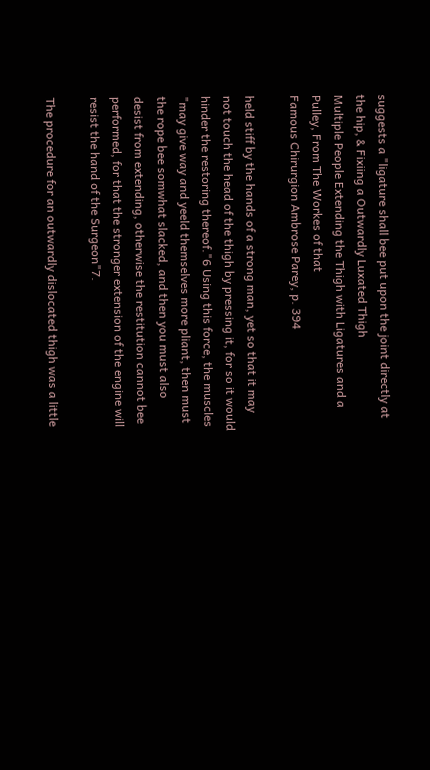suggests a "ligature shall bee put upon the joint directly at the hip, & Fixiing a Outwardly Luxated Thigh
Multiple People Extending the Thigh with Ligatures and a Pulley, From The Workes of that
Famous Chirurgion Ambrose Parey, p. 394

held stiff by the hands of a strong man, yet so that it may not touch the head of the thigh by pressing it, for so it would hinder the restoring thereof."6 Using this force, the muscles "may give way and yeeld themselves more pliant, then must the rope bee somwhat slacked, and then you must also desist from extending, otherwise the restitution cannot bee performed, for that the stronger extension of the engine will resist the hand of the Surgeon"7.

The procedure for an outwardly dislocated thigh was a little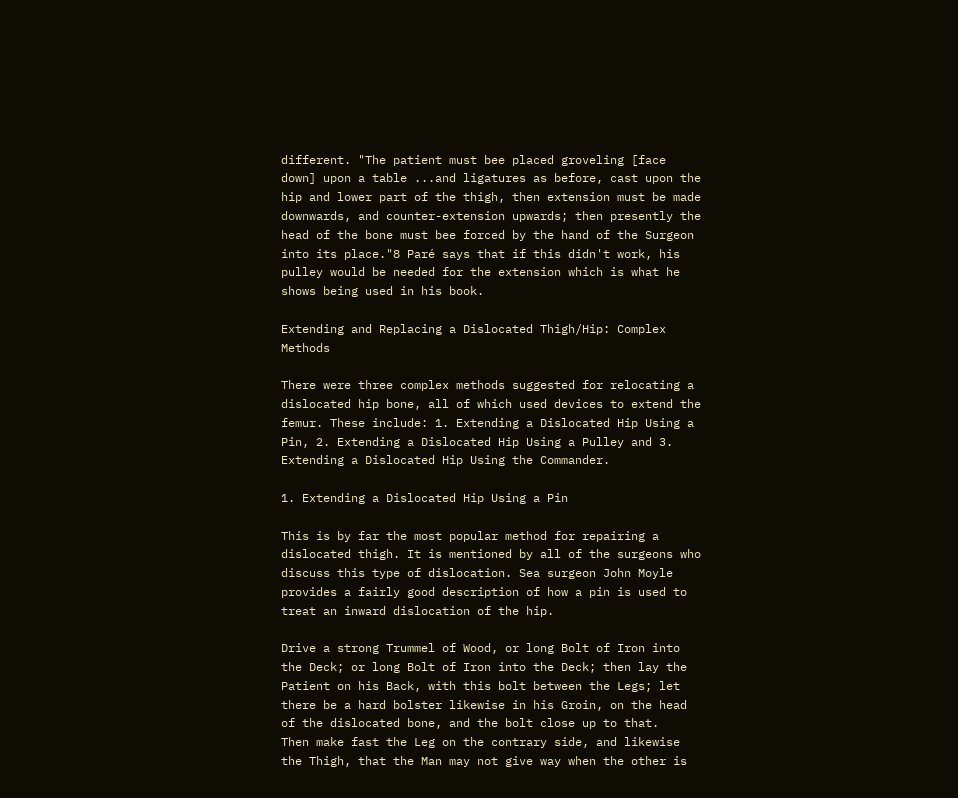different. "The patient must bee placed groveling [face down] upon a table ...and ligatures as before, cast upon the hip and lower part of the thigh, then extension must be made downwards, and counter-extension upwards; then presently the head of the bone must bee forced by the hand of the Surgeon into its place."8 Paré says that if this didn't work, his pulley would be needed for the extension which is what he shows being used in his book.

Extending and Replacing a Dislocated Thigh/Hip: Complex Methods

There were three complex methods suggested for relocating a dislocated hip bone, all of which used devices to extend the femur. These include: 1. Extending a Dislocated Hip Using a Pin, 2. Extending a Dislocated Hip Using a Pulley and 3. Extending a Dislocated Hip Using the Commander.

1. Extending a Dislocated Hip Using a Pin

This is by far the most popular method for repairing a dislocated thigh. It is mentioned by all of the surgeons who discuss this type of dislocation. Sea surgeon John Moyle provides a fairly good description of how a pin is used to treat an inward dislocation of the hip.

Drive a strong Trummel of Wood, or long Bolt of Iron into the Deck; or long Bolt of Iron into the Deck; then lay the Patient on his Back, with this bolt between the Legs; let there be a hard bolster likewise in his Groin, on the head of the dislocated bone, and the bolt close up to that.
Then make fast the Leg on the contrary side, and likewise the Thigh, that the Man may not give way when the other is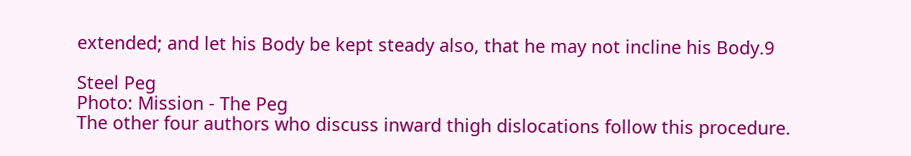extended; and let his Body be kept steady also, that he may not incline his Body.9

Steel Peg
Photo: Mission - The Peg
The other four authors who discuss inward thigh dislocations follow this procedure.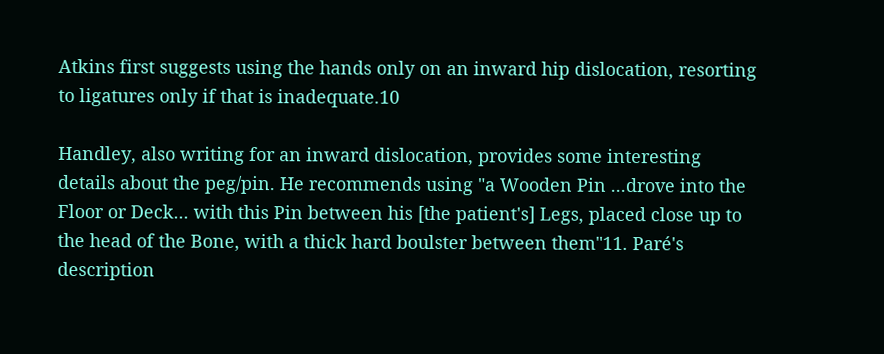Atkins first suggests using the hands only on an inward hip dislocation, resorting to ligatures only if that is inadequate.10

Handley, also writing for an inward dislocation, provides some interesting details about the peg/pin. He recommends using "a Wooden Pin ...drove into the Floor or Deck... with this Pin between his [the patient's] Legs, placed close up to the head of the Bone, with a thick hard boulster between them"11. Paré's description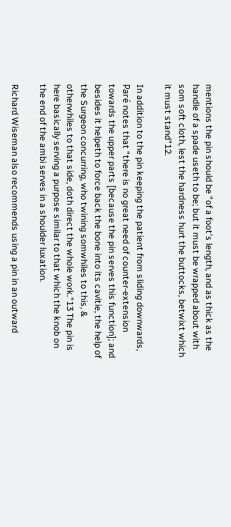mentions the pin should be "of a foot’s length, and as thick as the handle of a spade useth to be; but it must be wrapped about with som soft cloth, lest the hardness hurt the buttocks, betwixt which it must stand"12.

In addition to the pin keeping the patient from sliding downwards, Paré notes that "there is no great need of counter-extension towards the upper parts [because the pin serves this function]; and besides it helpeth to force back the bone into its cavitie, the help of the Surgeon concurring, who twining somwhiles to this, & otherwhiles to that side, doth direct the whole work."13 The pin is here basically serving a purpose similar to that which the knob on the end of the ambi serves in a shoulder luxation.

Richard Wiseman also recommends using a pin in an outward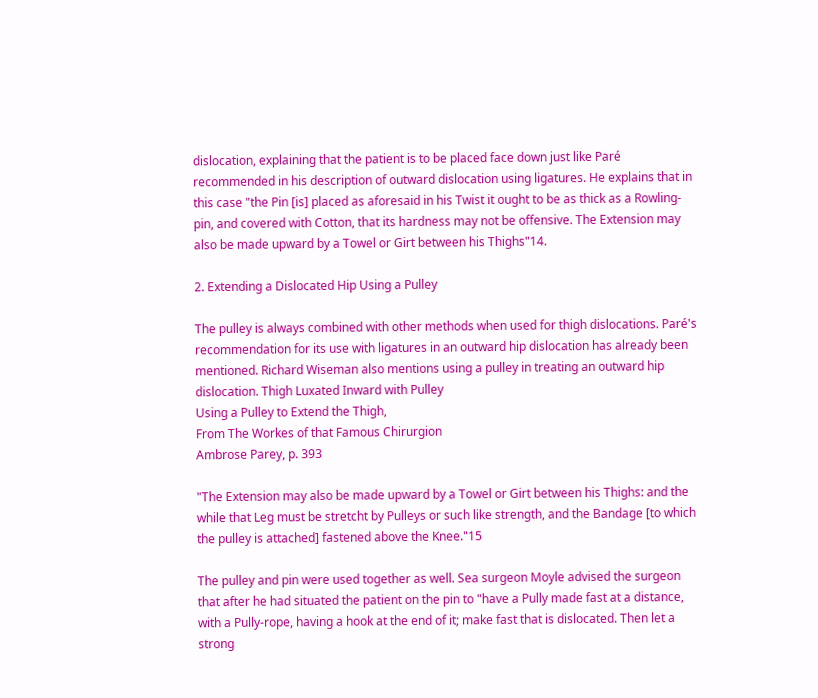dislocation, explaining that the patient is to be placed face down just like Paré recommended in his description of outward dislocation using ligatures. He explains that in this case "the Pin [is] placed as aforesaid in his Twist it ought to be as thick as a Rowling-pin, and covered with Cotton, that its hardness may not be offensive. The Extension may also be made upward by a Towel or Girt between his Thighs"14.

2. Extending a Dislocated Hip Using a Pulley

The pulley is always combined with other methods when used for thigh dislocations. Paré's recommendation for its use with ligatures in an outward hip dislocation has already been mentioned. Richard Wiseman also mentions using a pulley in treating an outward hip dislocation. Thigh Luxated Inward with Pulley
Using a Pulley to Extend the Thigh,
From The Workes of that Famous Chirurgion
Ambrose Parey, p. 393

"The Extension may also be made upward by a Towel or Girt between his Thighs: and the while that Leg must be stretcht by Pulleys or such like strength, and the Bandage [to which the pulley is attached] fastened above the Knee."15

The pulley and pin were used together as well. Sea surgeon Moyle advised the surgeon that after he had situated the patient on the pin to "have a Pully made fast at a distance, with a Pully-rope, having a hook at the end of it; make fast that is dislocated. Then let a strong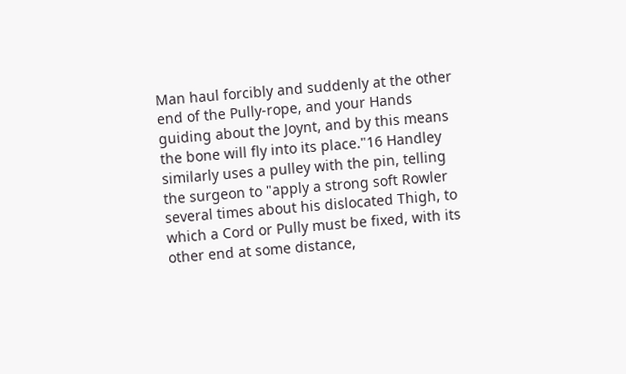Man haul forcibly and suddenly at the other end of the Pully-rope, and your Hands guiding about the Joynt, and by this means the bone will fly into its place."16 Handley similarly uses a pulley with the pin, telling the surgeon to "apply a strong soft Rowler several times about his dislocated Thigh, to which a Cord or Pully must be fixed, with its other end at some distance,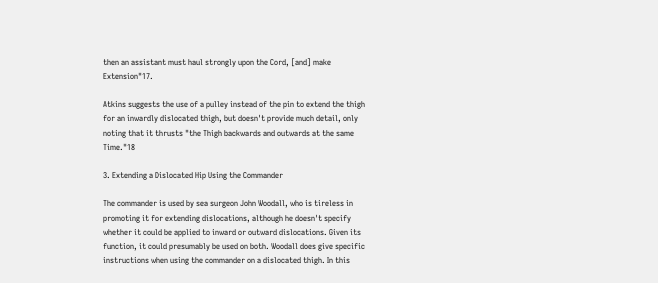then an assistant must haul strongly upon the Cord, [and] make Extension"17.

Atkins suggests the use of a pulley instead of the pin to extend the thigh for an inwardly dislocated thigh, but doesn't provide much detail, only noting that it thrusts "the Thigh backwards and outwards at the same Time."18

3. Extending a Dislocated Hip Using the Commander

The commander is used by sea surgeon John Woodall, who is tireless in promoting it for extending dislocations, although he doesn't specify whether it could be applied to inward or outward dislocations. Given its function, it could presumably be used on both. Woodall does give specific instructions when using the commander on a dislocated thigh. In this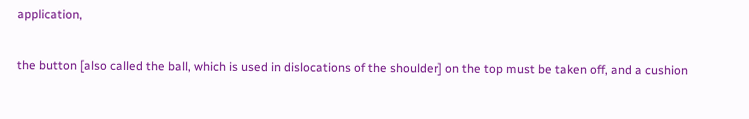application,

the button [also called the ball, which is used in dislocations of the shoulder] on the top must be taken off, and a cushion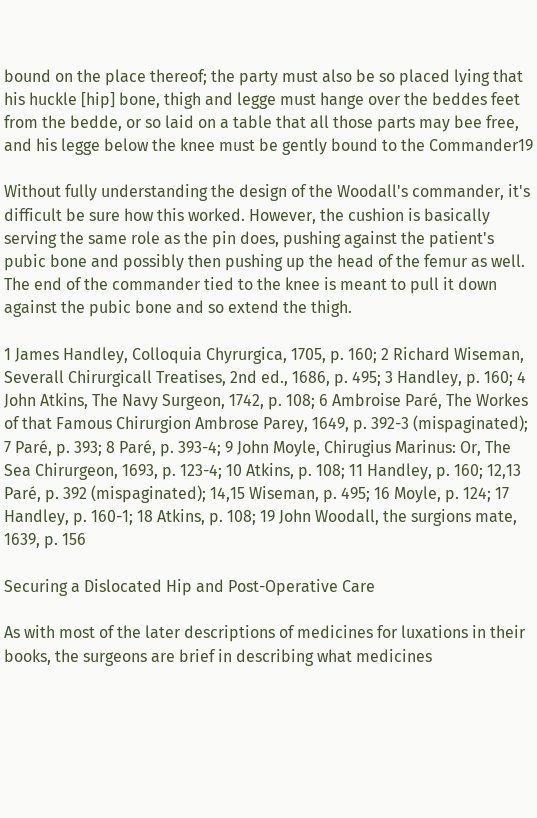bound on the place thereof; the party must also be so placed lying that his huckle [hip] bone, thigh and legge must hange over the beddes feet from the bedde, or so laid on a table that all those parts may bee free, and his legge below the knee must be gently bound to the Commander19

Without fully understanding the design of the Woodall's commander, it's difficult be sure how this worked. However, the cushion is basically serving the same role as the pin does, pushing against the patient's pubic bone and possibly then pushing up the head of the femur as well. The end of the commander tied to the knee is meant to pull it down against the pubic bone and so extend the thigh.

1 James Handley, Colloquia Chyrurgica, 1705, p. 160; 2 Richard Wiseman, Severall Chirurgicall Treatises, 2nd ed., 1686, p. 495; 3 Handley, p. 160; 4 John Atkins, The Navy Surgeon, 1742, p. 108; 6 Ambroise Paré, The Workes of that Famous Chirurgion Ambrose Parey, 1649, p. 392-3 (mispaginated); 7 Paré, p. 393; 8 Paré, p. 393-4; 9 John Moyle, Chirugius Marinus: Or, The Sea Chirurgeon, 1693, p. 123-4; 10 Atkins, p. 108; 11 Handley, p. 160; 12,13 Paré, p. 392 (mispaginated); 14,15 Wiseman, p. 495; 16 Moyle, p. 124; 17 Handley, p. 160-1; 18 Atkins, p. 108; 19 John Woodall, the surgions mate, 1639, p. 156

Securing a Dislocated Hip and Post-Operative Care

As with most of the later descriptions of medicines for luxations in their books, the surgeons are brief in describing what medicines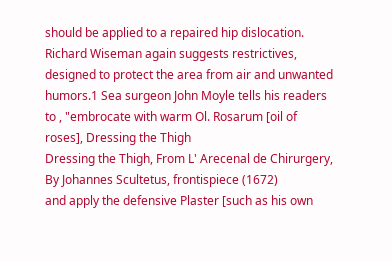should be applied to a repaired hip dislocation. Richard Wiseman again suggests restrictives, designed to protect the area from air and unwanted humors.1 Sea surgeon John Moyle tells his readers to , "embrocate with warm Ol. Rosarum [oil of roses], Dressing the Thigh
Dressing the Thigh, From L' Arecenal de Chirurgery,
By Johannes Scultetus, frontispiece (1672)
and apply the defensive Plaster [such as his own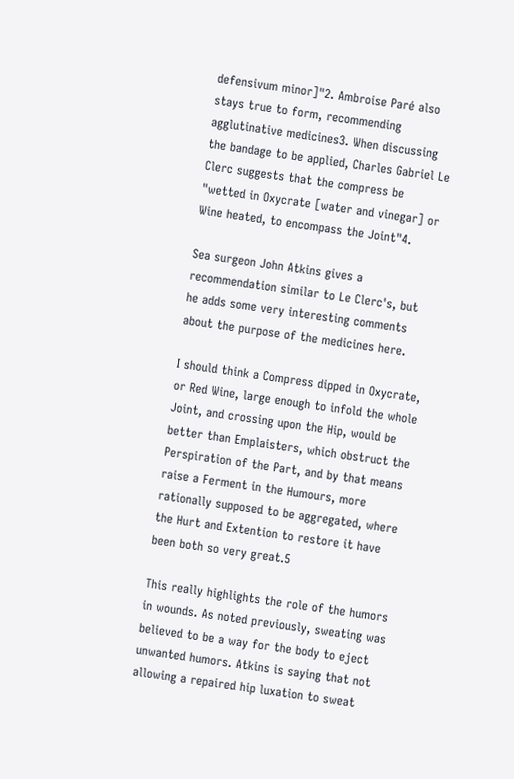defensivum minor]"2. Ambroise Paré also stays true to form, recommending agglutinative medicines3. When discussing the bandage to be applied, Charles Gabriel Le Clerc suggests that the compress be "wetted in Oxycrate [water and vinegar] or Wine heated, to encompass the Joint"4.

Sea surgeon John Atkins gives a recommendation similar to Le Clerc's, but he adds some very interesting comments about the purpose of the medicines here.

I should think a Compress dipped in Oxycrate, or Red Wine, large enough to infold the whole Joint, and crossing upon the Hip, would be better than Emplaisters, which obstruct the Perspiration of the Part, and by that means raise a Ferment in the Humours, more rationally supposed to be aggregated, where the Hurt and Extention to restore it have been both so very great.5

This really highlights the role of the humors in wounds. As noted previously, sweating was believed to be a way for the body to eject unwanted humors. Atkins is saying that not allowing a repaired hip luxation to sweat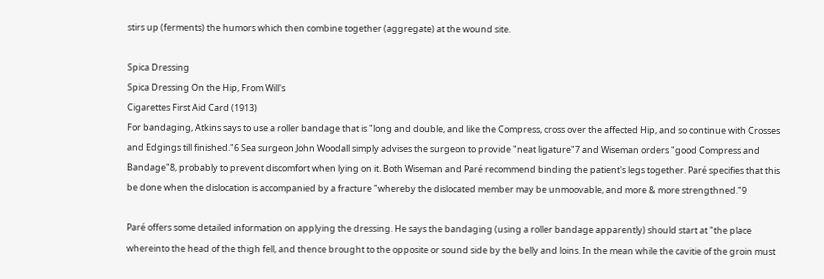stirs up (ferments) the humors which then combine together (aggregate) at the wound site.

Spica Dressing
Spica Dressing On the Hip, From Will's
Cigarettes First Aid Card (1913)
For bandaging, Atkins says to use a roller bandage that is "long and double, and like the Compress, cross over the affected Hip, and so continue with Crosses and Edgings till finished."6 Sea surgeon John Woodall simply advises the surgeon to provide "neat ligature"7 and Wiseman orders "good Compress and Bandage"8, probably to prevent discomfort when lying on it. Both Wiseman and Paré recommend binding the patient's legs together. Paré specifies that this be done when the dislocation is accompanied by a fracture "whereby the dislocated member may be unmoovable, and more & more strengthned."9

Paré offers some detailed information on applying the dressing. He says the bandaging (using a roller bandage apparently) should start at "the place whereinto the head of the thigh fell, and thence brought to the opposite or sound side by the belly and loins. In the mean while the cavitie of the groin must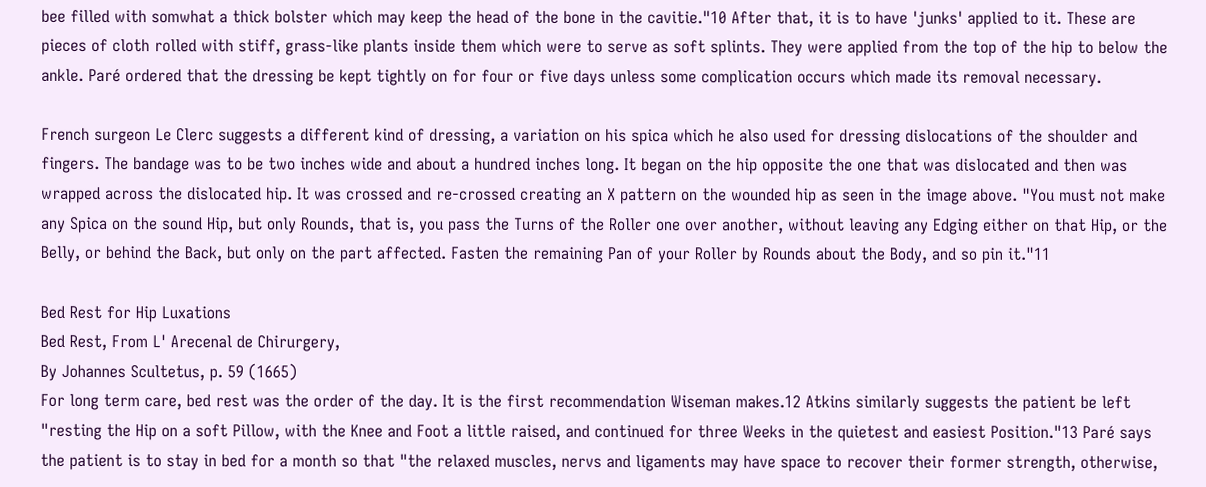bee filled with somwhat a thick bolster which may keep the head of the bone in the cavitie."10 After that, it is to have 'junks' applied to it. These are pieces of cloth rolled with stiff, grass-like plants inside them which were to serve as soft splints. They were applied from the top of the hip to below the ankle. Paré ordered that the dressing be kept tightly on for four or five days unless some complication occurs which made its removal necessary.

French surgeon Le Clerc suggests a different kind of dressing, a variation on his spica which he also used for dressing dislocations of the shoulder and fingers. The bandage was to be two inches wide and about a hundred inches long. It began on the hip opposite the one that was dislocated and then was wrapped across the dislocated hip. It was crossed and re-crossed creating an X pattern on the wounded hip as seen in the image above. "You must not make any Spica on the sound Hip, but only Rounds, that is, you pass the Turns of the Roller one over another, without leaving any Edging either on that Hip, or the Belly, or behind the Back, but only on the part affected. Fasten the remaining Pan of your Roller by Rounds about the Body, and so pin it."11

Bed Rest for Hip Luxations
Bed Rest, From L' Arecenal de Chirurgery,
By Johannes Scultetus, p. 59 (1665)
For long term care, bed rest was the order of the day. It is the first recommendation Wiseman makes.12 Atkins similarly suggests the patient be left "resting the Hip on a soft Pillow, with the Knee and Foot a little raised, and continued for three Weeks in the quietest and easiest Position."13 Paré says the patient is to stay in bed for a month so that "the relaxed muscles, nervs and ligaments may have space to recover their former strength, otherwise,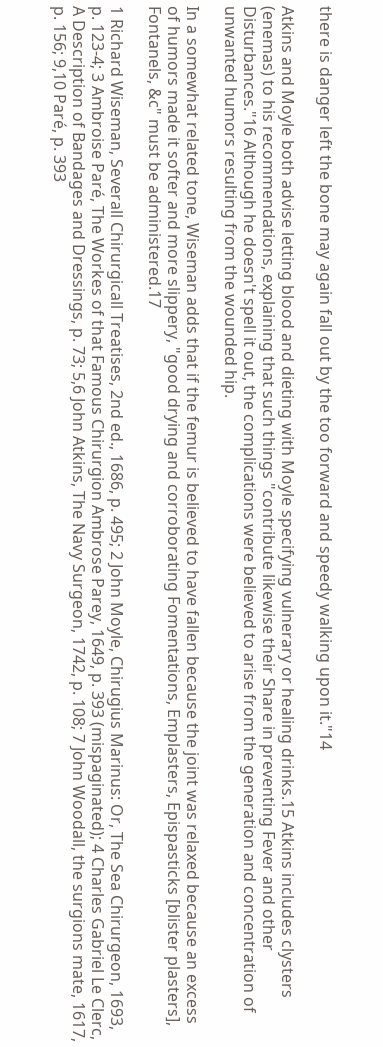there is danger left the bone may again fall out by the too forward and speedy walking upon it."14

Atkins and Moyle both advise letting blood and dieting with Moyle specifying vulnerary or healing drinks.15 Atkins includes clysters (enemas) to his recommendations, explaining that such things "contribute likewise their Share in preventing Fever and other Disturbances."16 Although he doesn't spell it out, the complications were believed to arise from the generation and concentration of unwanted humors resulting from the wounded hip.

In a somewhat related tone, Wiseman adds that if the femur is believed to have fallen because the joint was relaxed because an excess of humors made it softer and more slippery, "good drying and corroborating Fomentations, Emplasters, Epispasticks [blister plasters], Fontanels, &c" must be administered.17

1 Richard Wiseman, Severall Chirurgicall Treatises, 2nd ed., 1686, p. 495; 2 John Moyle, Chirugius Marinus: Or, The Sea Chirurgeon, 1693, p. 123-4; 3 Ambroise Paré, The Workes of that Famous Chirurgion Ambrose Parey, 1649, p. 393 (mispaginated); 4 Charles Gabriel Le Clerc, A Description of Bandages and Dressings, p. 73; 5,6 John Atkins, The Navy Surgeon, 1742, p. 108; 7 John Woodall, the surgions mate, 1617, p. 156; 9,10 Paré, p. 393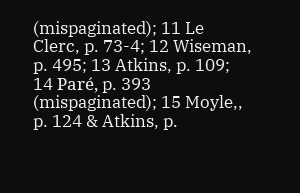(mispaginated); 11 Le Clerc, p. 73-4; 12 Wiseman, p. 495; 13 Atkins, p. 109; 14 Paré, p. 393 (mispaginated); 15 Moyle,, p. 124 & Atkins, p.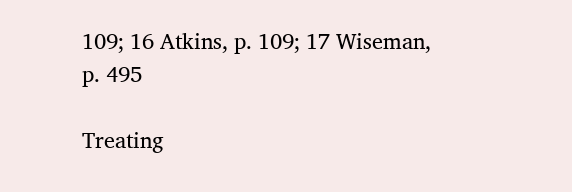109; 16 Atkins, p. 109; 17 Wiseman, p. 495

Treating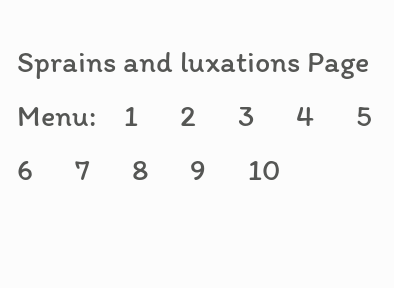Sprains and luxations Page Menu:    1      2      3      4      5      6      7      8      9      10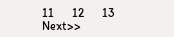11      12      13       Next>>